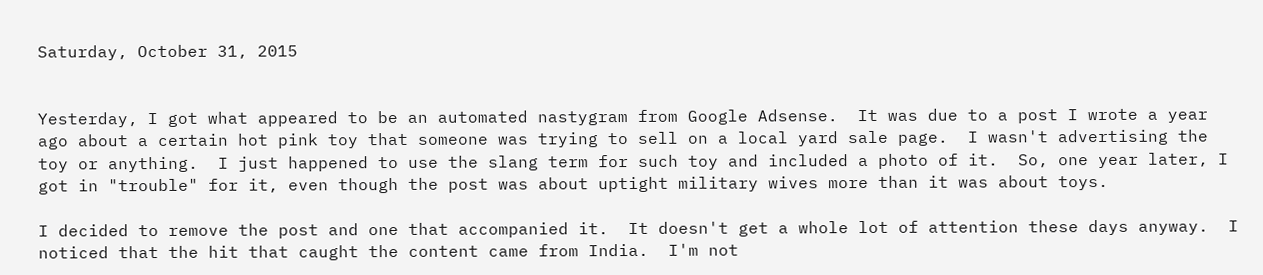Saturday, October 31, 2015


Yesterday, I got what appeared to be an automated nastygram from Google Adsense.  It was due to a post I wrote a year ago about a certain hot pink toy that someone was trying to sell on a local yard sale page.  I wasn't advertising the toy or anything.  I just happened to use the slang term for such toy and included a photo of it.  So, one year later, I got in "trouble" for it, even though the post was about uptight military wives more than it was about toys.

I decided to remove the post and one that accompanied it.  It doesn't get a whole lot of attention these days anyway.  I noticed that the hit that caught the content came from India.  I'm not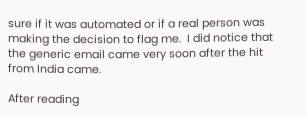sure if it was automated or if a real person was making the decision to flag me.  I did notice that the generic email came very soon after the hit from India came.

After reading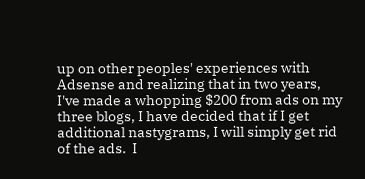up on other peoples' experiences with Adsense and realizing that in two years, I've made a whopping $200 from ads on my three blogs, I have decided that if I get additional nastygrams, I will simply get rid of the ads.  I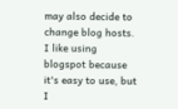may also decide to change blog hosts.  I like using blogspot because it's easy to use, but I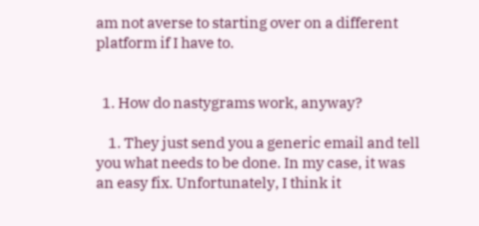am not averse to starting over on a different platform if I have to.


  1. How do nastygrams work, anyway?

    1. They just send you a generic email and tell you what needs to be done. In my case, it was an easy fix. Unfortunately, I think it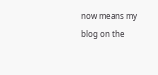now means my blog on the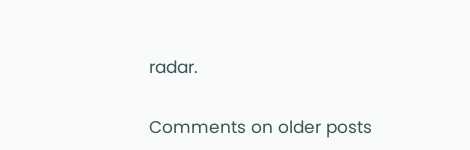radar.


Comments on older posts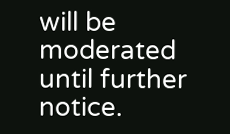will be moderated until further notice.